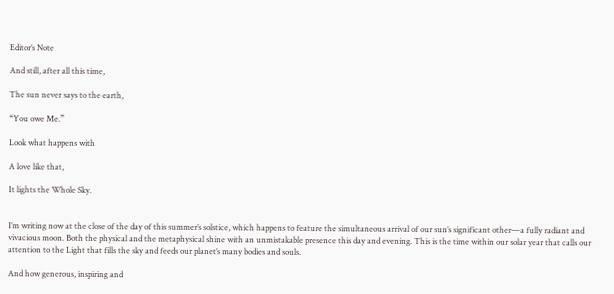Editor’s Note

And still, after all this time,

The sun never says to the earth,

“You owe Me.”

Look what happens with

A love like that,

It lights the Whole Sky.


I’m writing now at the close of the day of this summer’s solstice, which happens to feature the simultaneous arrival of our sun’s significant other—a fully radiant and vivacious moon. Both the physical and the metaphysical shine with an unmistakable presence this day and evening. This is the time within our solar year that calls our attention to the Light that fills the sky and feeds our planet’s many bodies and souls.

And how generous, inspiring and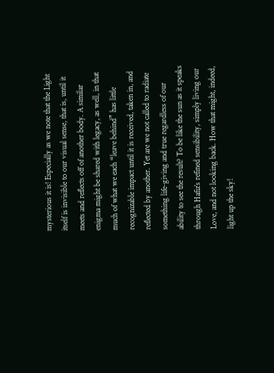mysterious it is! Especially as we note that the Light itself is invisible to our visual sense, that is, until it meets and reflects off of another body. A similar enigma might be shared with legacy, as well, in that much of what we each “leave behind” has little recognizable impact until it is received, taken in, and reflected by another. Yet are we not called to radiate something life-giving and true regardless of our ability to see the result? To be like the sun as it speaks through Hafiz’s refined sensibility, simply living our Love, and not looking back. How that might, indeed, light up the sky!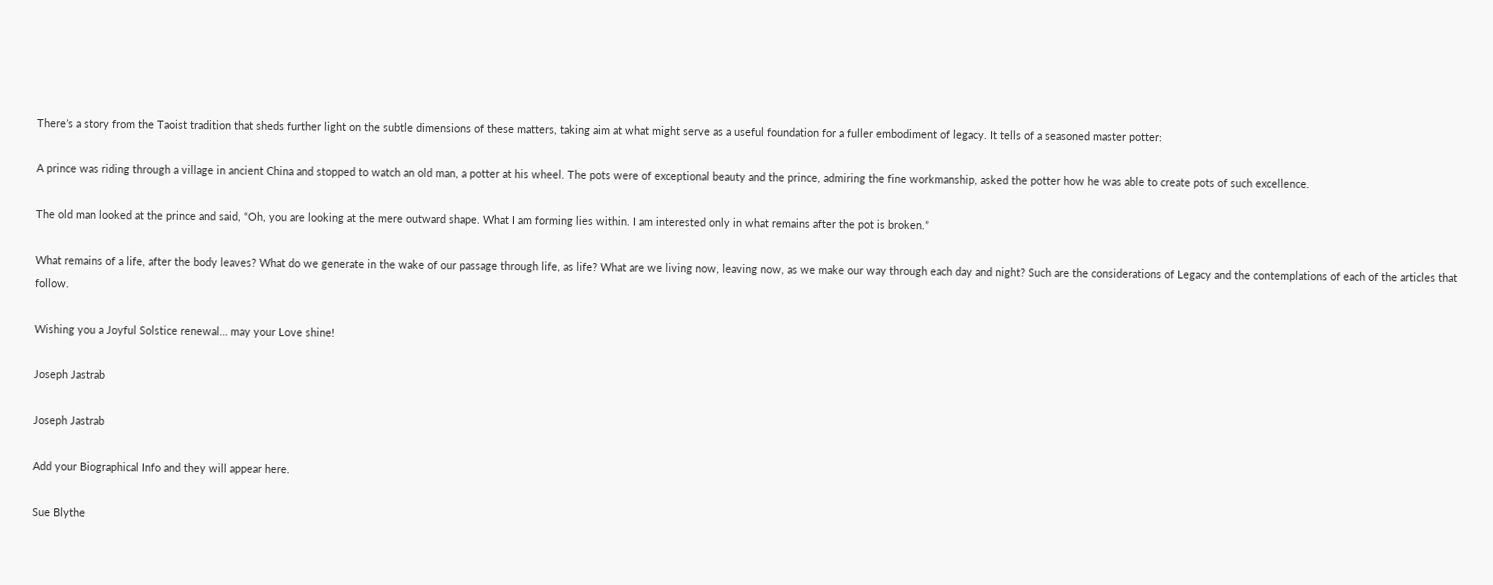There’s a story from the Taoist tradition that sheds further light on the subtle dimensions of these matters, taking aim at what might serve as a useful foundation for a fuller embodiment of legacy. It tells of a seasoned master potter:

A prince was riding through a village in ancient China and stopped to watch an old man, a potter at his wheel. The pots were of exceptional beauty and the prince, admiring the fine workmanship, asked the potter how he was able to create pots of such excellence.

The old man looked at the prince and said, “Oh, you are looking at the mere outward shape. What I am forming lies within. I am interested only in what remains after the pot is broken.”

What remains of a life, after the body leaves? What do we generate in the wake of our passage through life, as life? What are we living now, leaving now, as we make our way through each day and night? Such are the considerations of Legacy and the contemplations of each of the articles that follow.

Wishing you a Joyful Solstice renewal… may your Love shine!

Joseph Jastrab

Joseph Jastrab

Add your Biographical Info and they will appear here.

Sue Blythe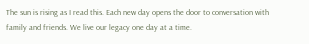The sun is rising as I read this. Each new day opens the door to conversation with family and friends. We live our legacy one day at a time.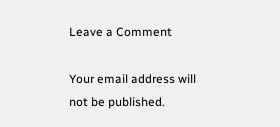Leave a Comment

Your email address will not be published.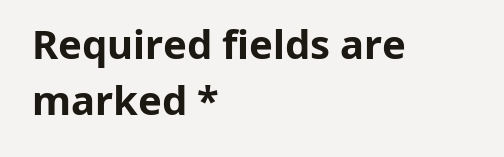Required fields are marked *